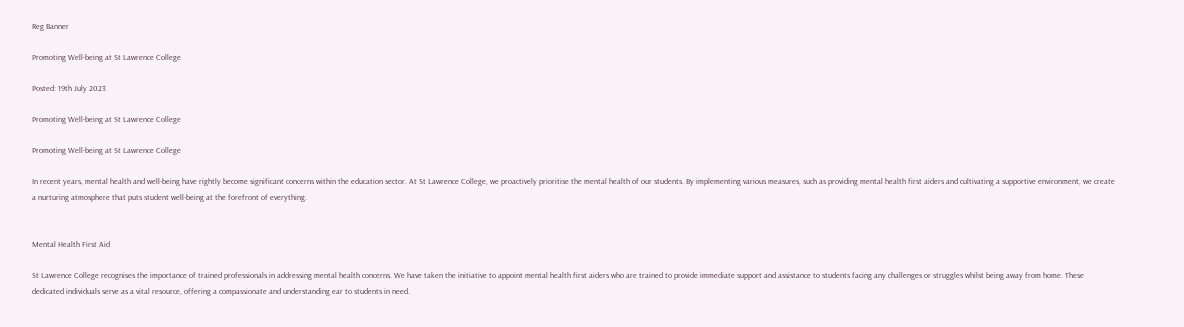Reg Banner

Promoting Well-being at St Lawrence College

Posted: 19th July 2023

Promoting Well-being at St Lawrence College

Promoting Well-being at St Lawrence College

In recent years, mental health and well-being have rightly become significant concerns within the education sector. At St Lawrence College, we proactively prioritise the mental health of our students. By implementing various measures, such as providing mental health first aiders and cultivating a supportive environment, we create a nurturing atmosphere that puts student well-being at the forefront of everything.


Mental Health First Aid

St Lawrence College recognises the importance of trained professionals in addressing mental health concerns. We have taken the initiative to appoint mental health first aiders who are trained to provide immediate support and assistance to students facing any challenges or struggles whilst being away from home. These dedicated individuals serve as a vital resource, offering a compassionate and understanding ear to students in need.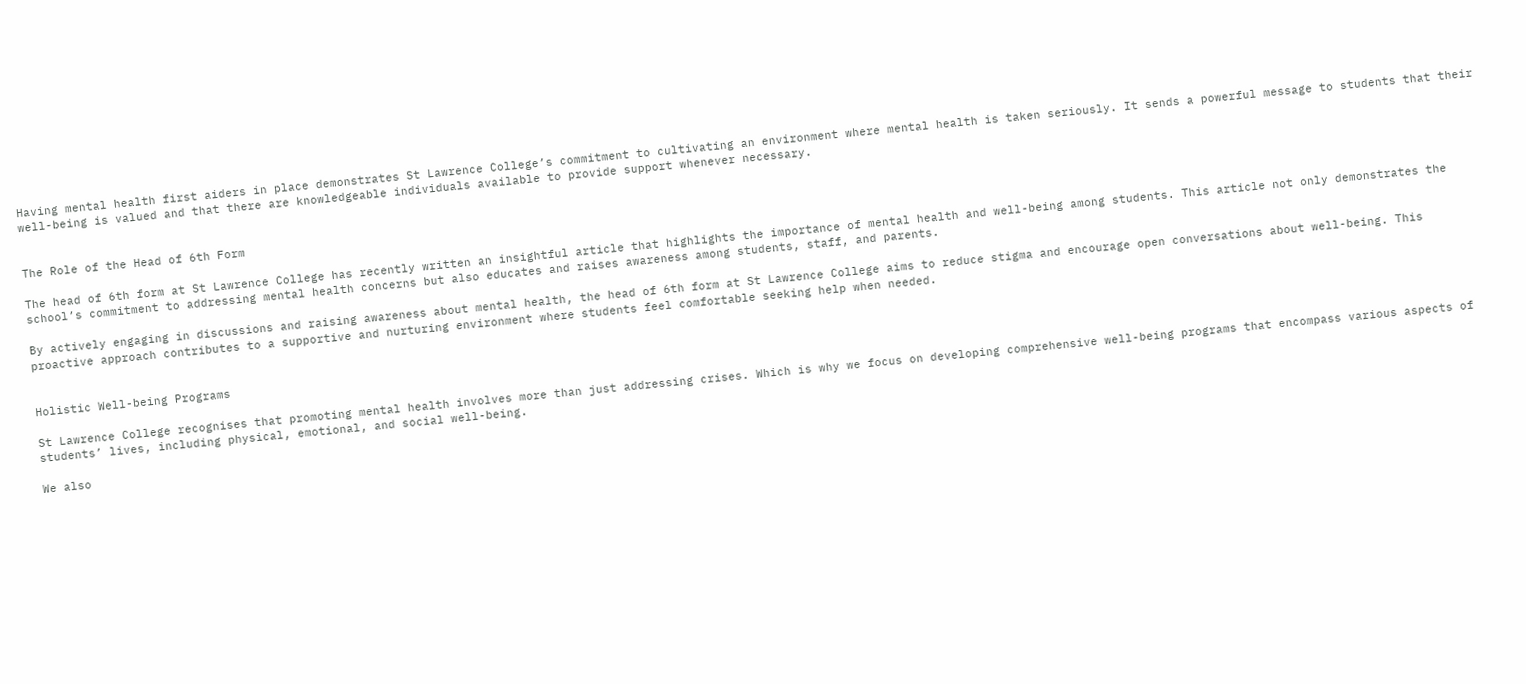Having mental health first aiders in place demonstrates St Lawrence College’s commitment to cultivating an environment where mental health is taken seriously. It sends a powerful message to students that their well-being is valued and that there are knowledgeable individuals available to provide support whenever necessary.


The Role of the Head of 6th Form

The head of 6th form at St Lawrence College has recently written an insightful article that highlights the importance of mental health and well-being among students. This article not only demonstrates the school’s commitment to addressing mental health concerns but also educates and raises awareness among students, staff, and parents.

By actively engaging in discussions and raising awareness about mental health, the head of 6th form at St Lawrence College aims to reduce stigma and encourage open conversations about well-being. This proactive approach contributes to a supportive and nurturing environment where students feel comfortable seeking help when needed.


Holistic Well-being Programs

St Lawrence College recognises that promoting mental health involves more than just addressing crises. Which is why we focus on developing comprehensive well-being programs that encompass various aspects of students’ lives, including physical, emotional, and social well-being.

We also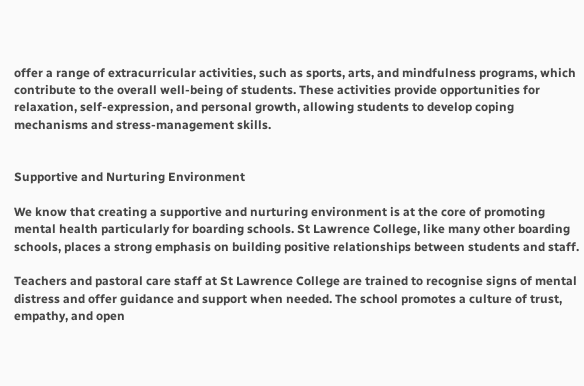offer a range of extracurricular activities, such as sports, arts, and mindfulness programs, which contribute to the overall well-being of students. These activities provide opportunities for relaxation, self-expression, and personal growth, allowing students to develop coping mechanisms and stress-management skills.


Supportive and Nurturing Environment

We know that creating a supportive and nurturing environment is at the core of promoting mental health particularly for boarding schools. St Lawrence College, like many other boarding schools, places a strong emphasis on building positive relationships between students and staff.

Teachers and pastoral care staff at St Lawrence College are trained to recognise signs of mental distress and offer guidance and support when needed. The school promotes a culture of trust, empathy, and open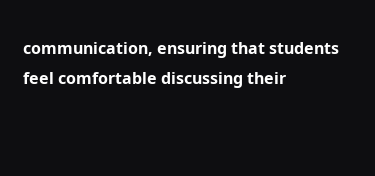communication, ensuring that students feel comfortable discussing their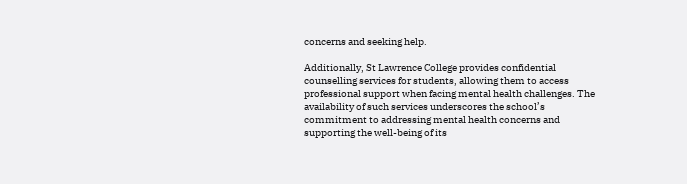concerns and seeking help.

Additionally, St Lawrence College provides confidential counselling services for students, allowing them to access professional support when facing mental health challenges. The availability of such services underscores the school’s commitment to addressing mental health concerns and supporting the well-being of its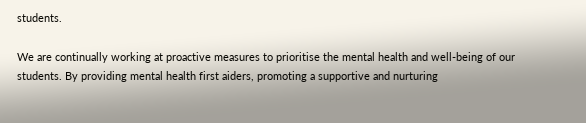students.

We are continually working at proactive measures to prioritise the mental health and well-being of our students. By providing mental health first aiders, promoting a supportive and nurturing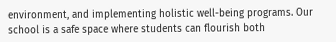environment, and implementing holistic well-being programs. Our school is a safe space where students can flourish both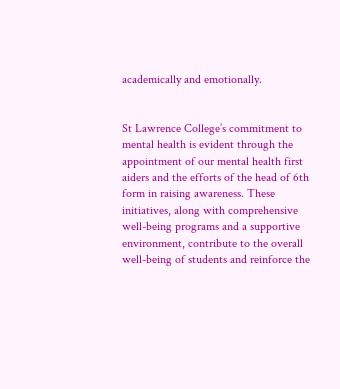academically and emotionally.


St Lawrence College’s commitment to mental health is evident through the appointment of our mental health first aiders and the efforts of the head of 6th form in raising awareness. These initiatives, along with comprehensive well-being programs and a supportive environment, contribute to the overall well-being of students and reinforce the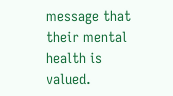message that their mental health is valued.